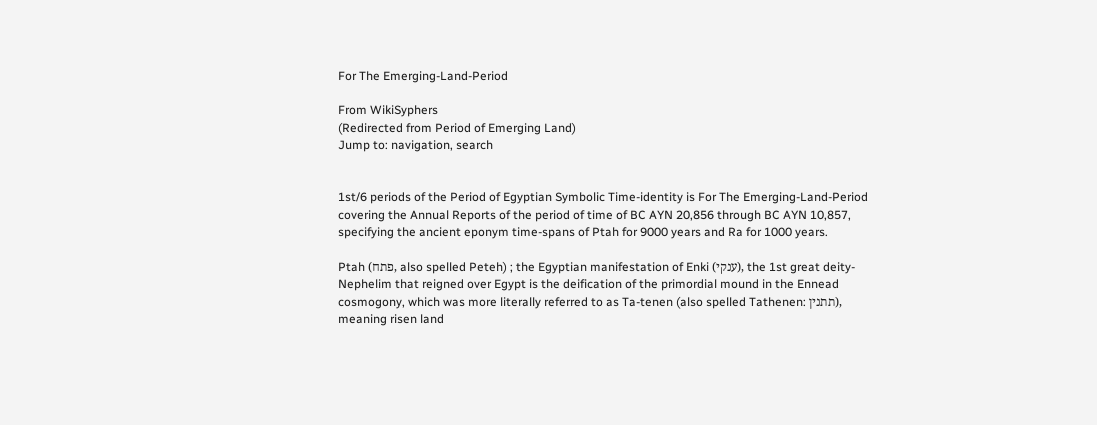For The Emerging-Land-Period

From WikiSyphers
(Redirected from Period of Emerging Land)
Jump to: navigation, search


1st/6 periods of the Period of Egyptian Symbolic Time-identity is For The Emerging-Land-Period covering the Annual Reports of the period of time of BC AYN 20,856 through BC AYN 10,857, specifying the ancient eponym time-spans of Ptah for 9000 years and Ra for 1000 years.

Ptah (פתח, also spelled Peteh) ; the Egyptian manifestation of Enki (ענקי), the 1st great deity-Nephelim that reigned over Egypt is the deification of the primordial mound in the Ennead cosmogony, which was more literally referred to as Ta-tenen (also spelled Tathenen: תתנין), meaning risen land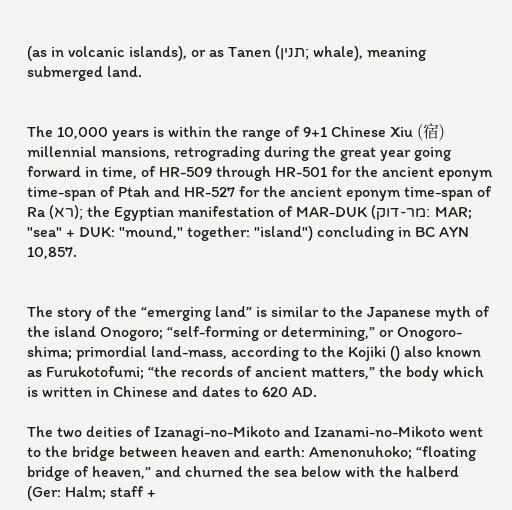(as in volcanic islands), or as Tanen (תנין; whale), meaning submerged land.


The 10,000 years is within the range of 9+1 Chinese Xiu (宿) millennial mansions, retrograding during the great year going forward in time, of HR-509 through HR-501 for the ancient eponym time-span of Ptah and HR-527 for the ancient eponym time-span of Ra (רא); the Egyptian manifestation of MAR-DUK (מר-דוק: MAR; "sea" + DUK: "mound," together: "island") concluding in BC AYN 10,857.


The story of the “emerging land” is similar to the Japanese myth of the island Onogoro; “self-forming or determining,” or Onogoro-shima; primordial land-mass, according to the Kojiki () also known as Furukotofumi; “the records of ancient matters,” the body which is written in Chinese and dates to 620 AD.

The two deities of Izanagi-no-Mikoto and Izanami-no-Mikoto went to the bridge between heaven and earth: Amenonuhoko; “floating bridge of heaven,” and churned the sea below with the halberd (Ger: Halm; staff +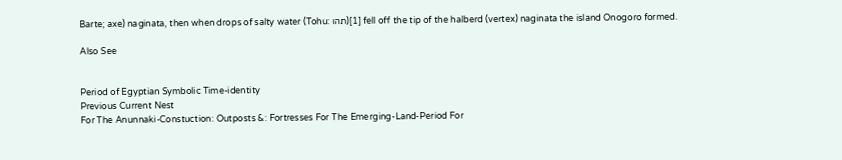Barte; axe) naginata, then when drops of salty water (Tohu: תהו)[1] fell off the tip of the halberd (vertex) naginata the island Onogoro formed.

Also See


Period of Egyptian Symbolic Time-identity
Previous Current Nest
For The Anunnaki-Constuction: Outposts &: Fortresses For The Emerging-Land-Period For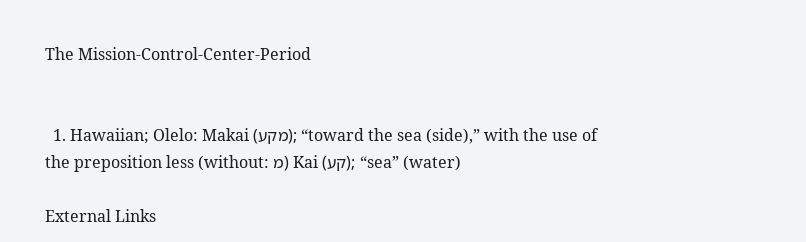The Mission-Control-Center-Period


  1. Hawaiian; Olelo: Makai (מקע); “toward the sea (side),” with the use of the preposition less (without: מ) Kai (קע); “sea” (water)

External Links